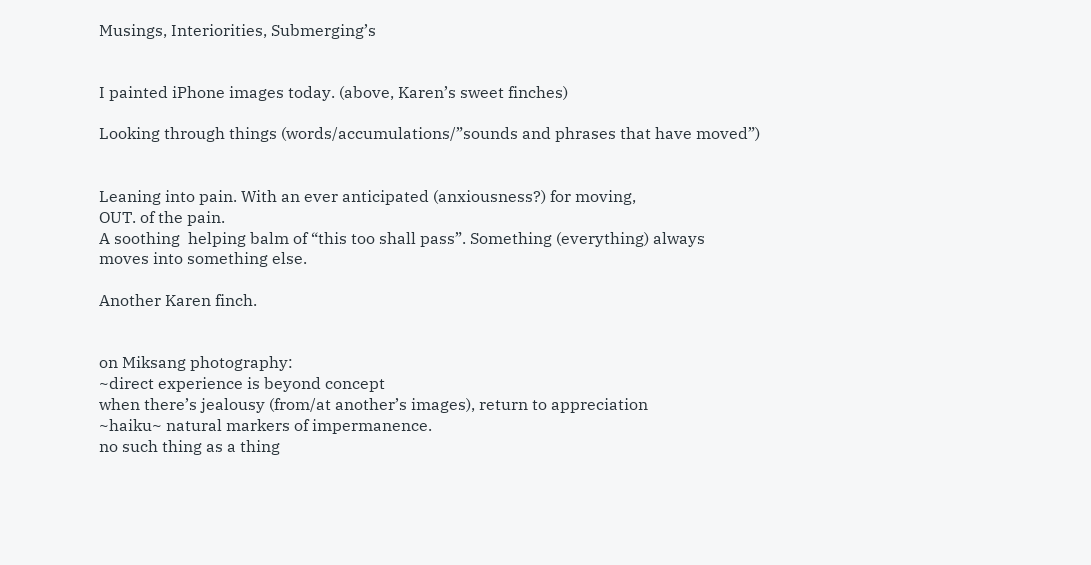Musings, Interiorities, Submerging’s


I painted iPhone images today. (above, Karen’s sweet finches)

Looking through things (words/accumulations/”sounds and phrases that have moved”)


Leaning into pain. With an ever anticipated (anxiousness?) for moving,
OUT. of the pain.
A soothing  helping balm of “this too shall pass”. Something (everything) always
moves into something else.

Another Karen finch.


on Miksang photography:
~direct experience is beyond concept
when there’s jealousy (from/at another’s images), return to appreciation
~haiku~ natural markers of impermanence.
no such thing as a thing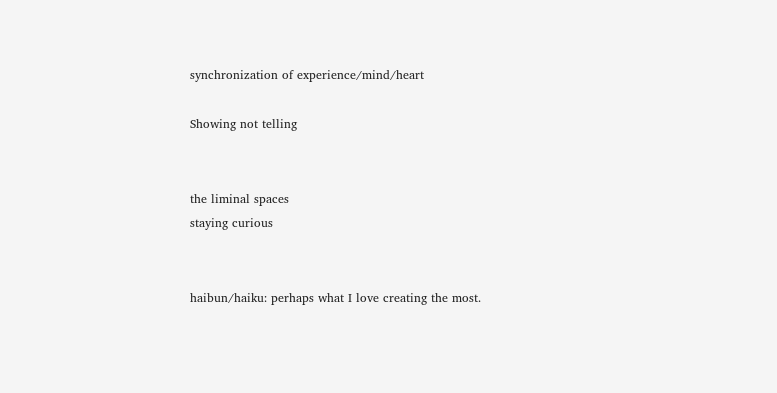synchronization of experience/mind/heart

Showing not telling


the liminal spaces
staying curious


haibun/haiku: perhaps what I love creating the most.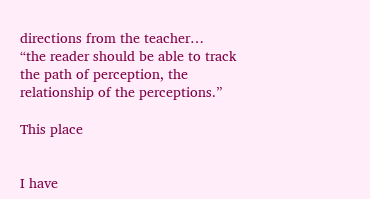directions from the teacher…
“the reader should be able to track the path of perception, the relationship of the perceptions.”

This place


I have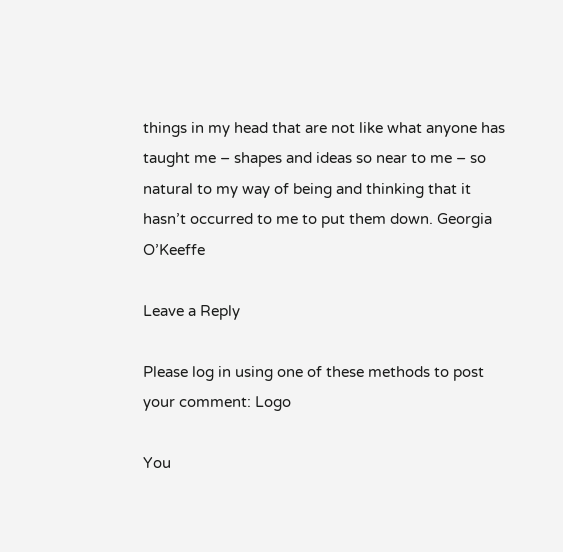things in my head that are not like what anyone has taught me – shapes and ideas so near to me – so natural to my way of being and thinking that it hasn’t occurred to me to put them down. Georgia O’Keeffe

Leave a Reply

Please log in using one of these methods to post your comment: Logo

You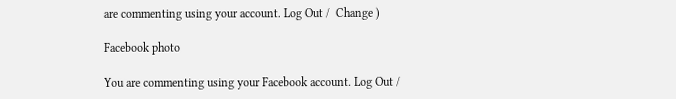are commenting using your account. Log Out /  Change )

Facebook photo

You are commenting using your Facebook account. Log Out /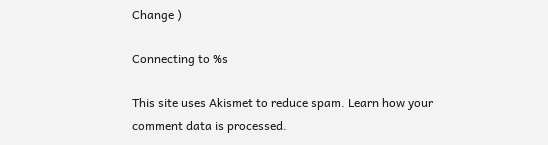Change )

Connecting to %s

This site uses Akismet to reduce spam. Learn how your comment data is processed.